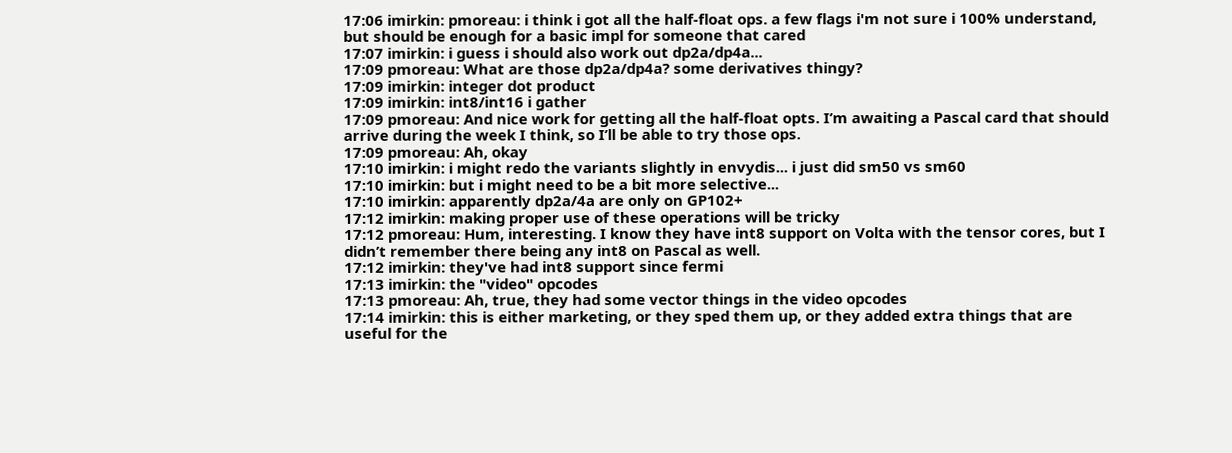17:06 imirkin: pmoreau: i think i got all the half-float ops. a few flags i'm not sure i 100% understand, but should be enough for a basic impl for someone that cared
17:07 imirkin: i guess i should also work out dp2a/dp4a...
17:09 pmoreau: What are those dp2a/dp4a? some derivatives thingy?
17:09 imirkin: integer dot product
17:09 imirkin: int8/int16 i gather
17:09 pmoreau: And nice work for getting all the half-float opts. I’m awaiting a Pascal card that should arrive during the week I think, so I’ll be able to try those ops.
17:09 pmoreau: Ah, okay
17:10 imirkin: i might redo the variants slightly in envydis... i just did sm50 vs sm60
17:10 imirkin: but i might need to be a bit more selective...
17:10 imirkin: apparently dp2a/4a are only on GP102+
17:12 imirkin: making proper use of these operations will be tricky
17:12 pmoreau: Hum, interesting. I know they have int8 support on Volta with the tensor cores, but I didn’t remember there being any int8 on Pascal as well.
17:12 imirkin: they've had int8 support since fermi
17:13 imirkin: the "video" opcodes
17:13 pmoreau: Ah, true, they had some vector things in the video opcodes
17:14 imirkin: this is either marketing, or they sped them up, or they added extra things that are useful for the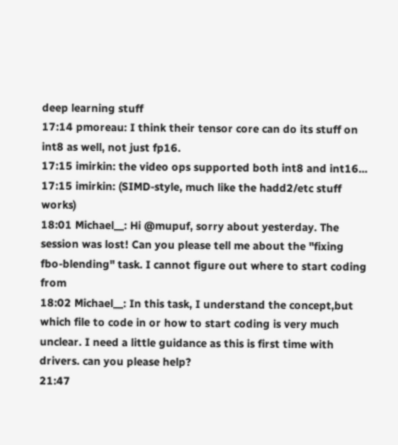deep learning stuff
17:14 pmoreau: I think their tensor core can do its stuff on int8 as well, not just fp16.
17:15 imirkin: the video ops supported both int8 and int16...
17:15 imirkin: (SIMD-style, much like the hadd2/etc stuff works)
18:01 Michael__: Hi @mupuf, sorry about yesterday. The session was lost! Can you please tell me about the "fixing fbo-blending" task. I cannot figure out where to start coding from
18:02 Michael__: In this task, I understand the concept,but which file to code in or how to start coding is very much unclear. I need a little guidance as this is first time with drivers. can you please help?
21:47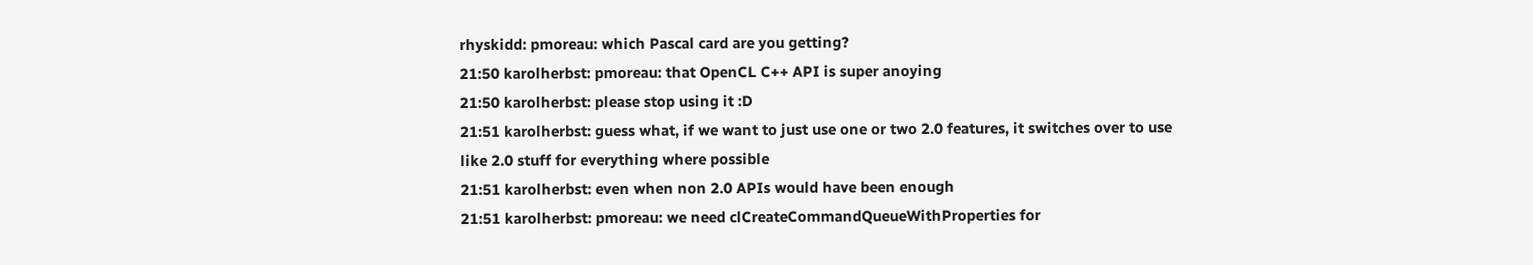rhyskidd: pmoreau: which Pascal card are you getting?
21:50 karolherbst: pmoreau: that OpenCL C++ API is super anoying
21:50 karolherbst: please stop using it :D
21:51 karolherbst: guess what, if we want to just use one or two 2.0 features, it switches over to use like 2.0 stuff for everything where possible
21:51 karolherbst: even when non 2.0 APIs would have been enough
21:51 karolherbst: pmoreau: we need clCreateCommandQueueWithProperties for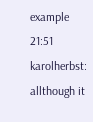example
21:51 karolherbst: allthough it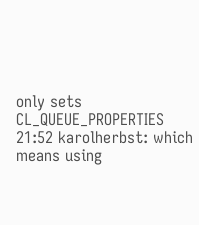only sets CL_QUEUE_PROPERTIES
21:52 karolherbst: which means using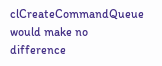clCreateCommandQueue would make no difference